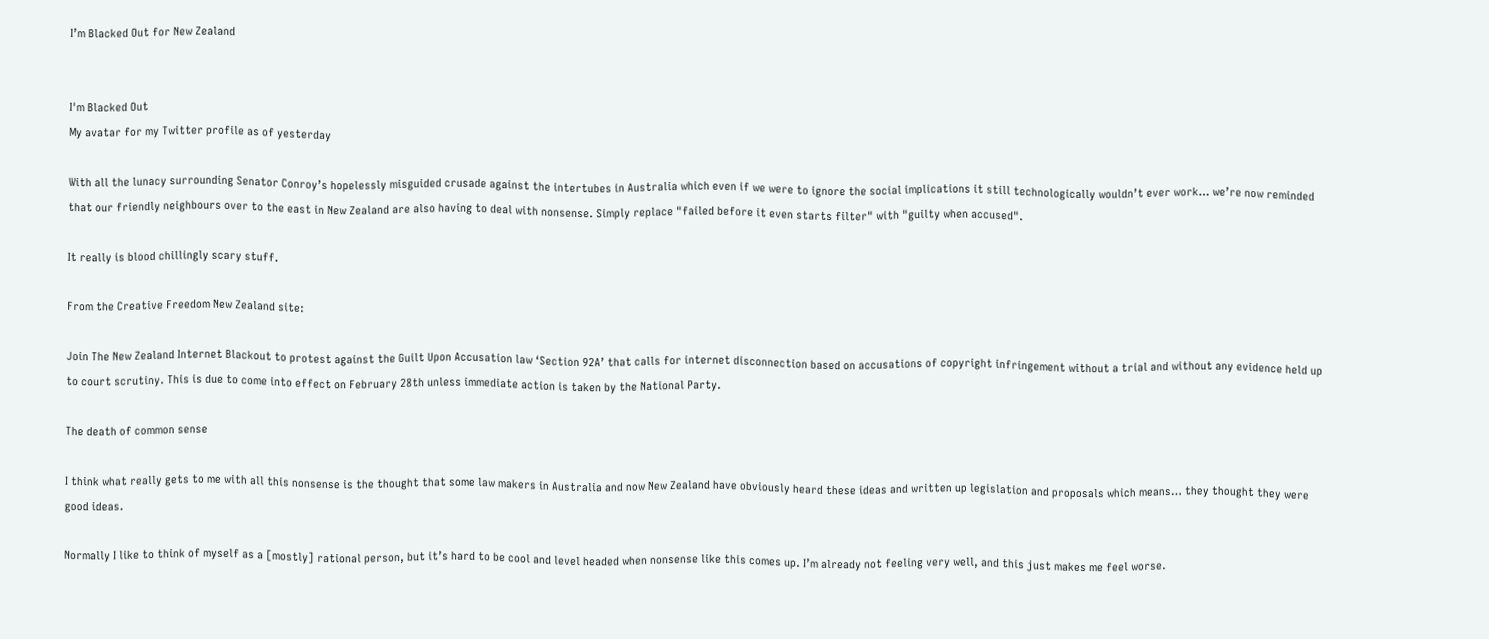I’m Blacked Out for New Zealand


I'm Blacked Out
My avatar for my Twitter profile as of yesterday

With all the lunacy surrounding Senator Conroy’s hopelessly misguided crusade against the intertubes in Australia which even if we were to ignore the social implications it still technologically wouldn’t ever work… we’re now reminded that our friendly neighbours over to the east in New Zealand are also having to deal with nonsense. Simply replace "failed before it even starts filter" with "guilty when accused".

It really is blood chillingly scary stuff.

From the Creative Freedom New Zealand site:

Join The New Zealand Internet Blackout to protest against the Guilt Upon Accusation law ‘Section 92A’ that calls for internet disconnection based on accusations of copyright infringement without a trial and without any evidence held up to court scrutiny. This is due to come into effect on February 28th unless immediate action is taken by the National Party.

The death of common sense

I think what really gets to me with all this nonsense is the thought that some law makers in Australia and now New Zealand have obviously heard these ideas and written up legislation and proposals which means… they thought they were good ideas.

Normally I like to think of myself as a [mostly] rational person, but it’s hard to be cool and level headed when nonsense like this comes up. I’m already not feeling very well, and this just makes me feel worse.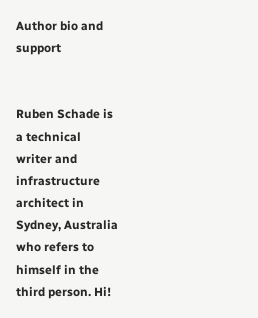Author bio and support


Ruben Schade is a technical writer and infrastructure architect in Sydney, Australia who refers to himself in the third person. Hi!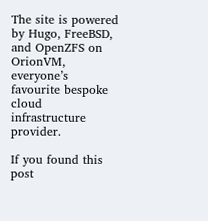The site is powered by Hugo, FreeBSD, and OpenZFS on OrionVM, everyone’s favourite bespoke cloud infrastructure provider.

If you found this post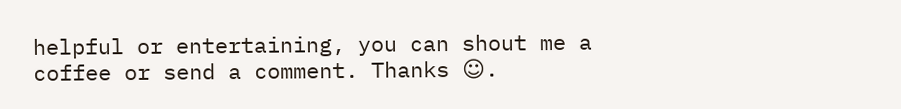helpful or entertaining, you can shout me a coffee or send a comment. Thanks ☺.